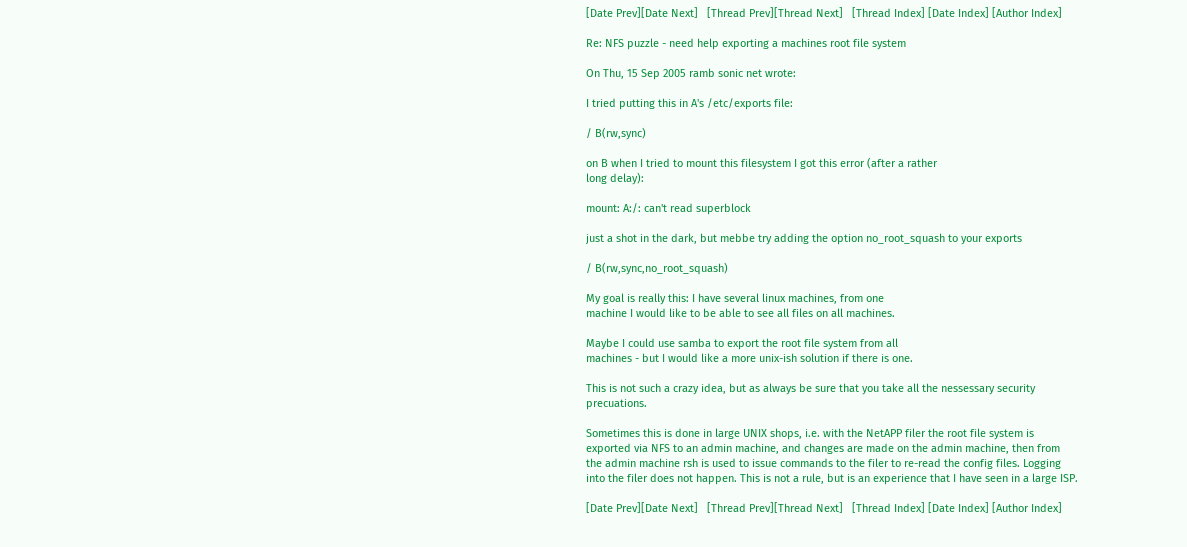[Date Prev][Date Next]   [Thread Prev][Thread Next]   [Thread Index] [Date Index] [Author Index]

Re: NFS puzzle - need help exporting a machines root file system

On Thu, 15 Sep 2005 ramb sonic net wrote:

I tried putting this in A's /etc/exports file:

/ B(rw,sync)

on B when I tried to mount this filesystem I got this error (after a rather
long delay):

mount: A:/: can't read superblock

just a shot in the dark, but mebbe try adding the option no_root_squash to your exports

/ B(rw,sync,no_root_squash)

My goal is really this: I have several linux machines, from one
machine I would like to be able to see all files on all machines.

Maybe I could use samba to export the root file system from all
machines - but I would like a more unix-ish solution if there is one.

This is not such a crazy idea, but as always be sure that you take all the nessessary security precuations.

Sometimes this is done in large UNIX shops, i.e. with the NetAPP filer the root file system is exported via NFS to an admin machine, and changes are made on the admin machine, then from the admin machine rsh is used to issue commands to the filer to re-read the config files. Logging into the filer does not happen. This is not a rule, but is an experience that I have seen in a large ISP.

[Date Prev][Date Next]   [Thread Prev][Thread Next]   [Thread Index] [Date Index] [Author Index]